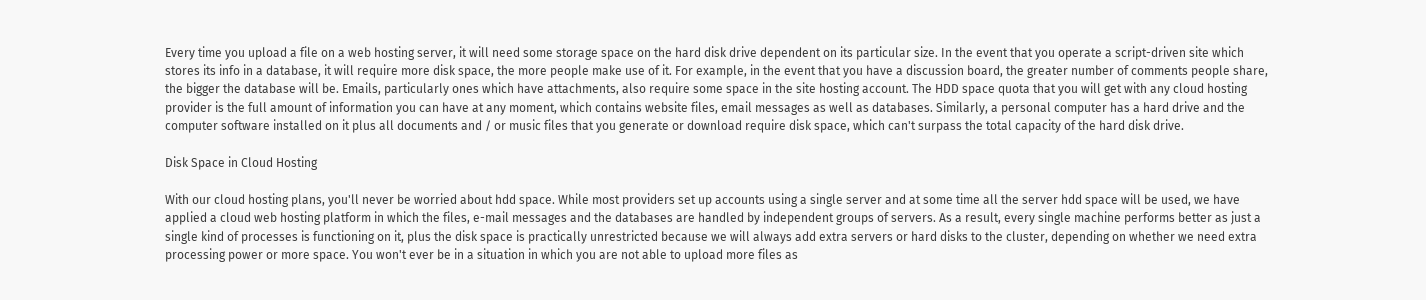Every time you upload a file on a web hosting server, it will need some storage space on the hard disk drive dependent on its particular size. In the event that you operate a script-driven site which stores its info in a database, it will require more disk space, the more people make use of it. For example, in the event that you have a discussion board, the greater number of comments people share, the bigger the database will be. Emails, particularly ones which have attachments, also require some space in the site hosting account. The HDD space quota that you will get with any cloud hosting provider is the full amount of information you can have at any moment, which contains website files, email messages as well as databases. Similarly, a personal computer has a hard drive and the computer software installed on it plus all documents and / or music files that you generate or download require disk space, which can't surpass the total capacity of the hard disk drive.

Disk Space in Cloud Hosting

With our cloud hosting plans, you'll never be worried about hdd space. While most providers set up accounts using a single server and at some time all the server hdd space will be used, we have applied a cloud web hosting platform in which the files, e-mail messages and the databases are handled by independent groups of servers. As a result, every single machine performs better as just a single kind of processes is functioning on it, plus the disk space is practically unrestricted because we will always add extra servers or hard disks to the cluster, depending on whether we need extra processing power or more space. You won't ever be in a situation in which you are not able to upload more files as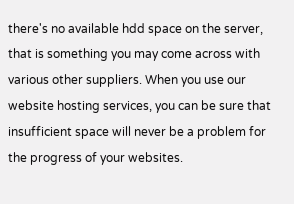there's no available hdd space on the server, that is something you may come across with various other suppliers. When you use our website hosting services, you can be sure that insufficient space will never be a problem for the progress of your websites.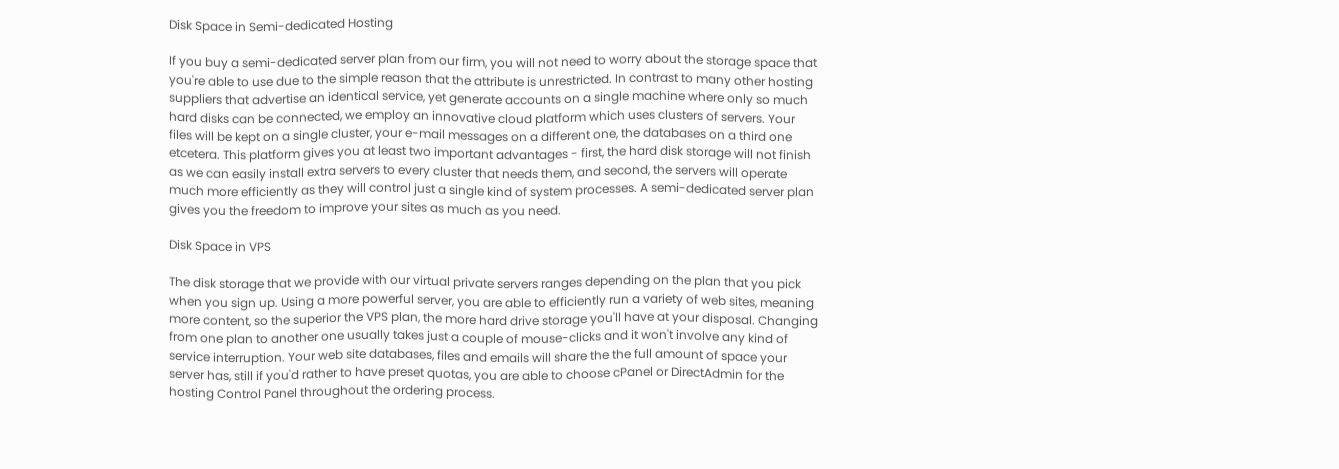Disk Space in Semi-dedicated Hosting

If you buy a semi-dedicated server plan from our firm, you will not need to worry about the storage space that you're able to use due to the simple reason that the attribute is unrestricted. In contrast to many other hosting suppliers that advertise an identical service, yet generate accounts on a single machine where only so much hard disks can be connected, we employ an innovative cloud platform which uses clusters of servers. Your files will be kept on a single cluster, your e-mail messages on a different one, the databases on a third one etcetera. This platform gives you at least two important advantages - first, the hard disk storage will not finish as we can easily install extra servers to every cluster that needs them, and second, the servers will operate much more efficiently as they will control just a single kind of system processes. A semi-dedicated server plan gives you the freedom to improve your sites as much as you need.

Disk Space in VPS

The disk storage that we provide with our virtual private servers ranges depending on the plan that you pick when you sign up. Using a more powerful server, you are able to efficiently run a variety of web sites, meaning more content, so the superior the VPS plan, the more hard drive storage you'll have at your disposal. Changing from one plan to another one usually takes just a couple of mouse-clicks and it won't involve any kind of service interruption. Your web site databases, files and emails will share the the full amount of space your server has, still if you'd rather to have preset quotas, you are able to choose cPanel or DirectAdmin for the hosting Control Panel throughout the ordering process.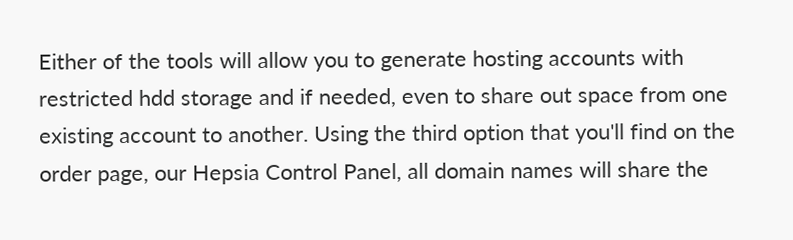Either of the tools will allow you to generate hosting accounts with restricted hdd storage and if needed, even to share out space from one existing account to another. Using the third option that you'll find on the order page, our Hepsia Control Panel, all domain names will share the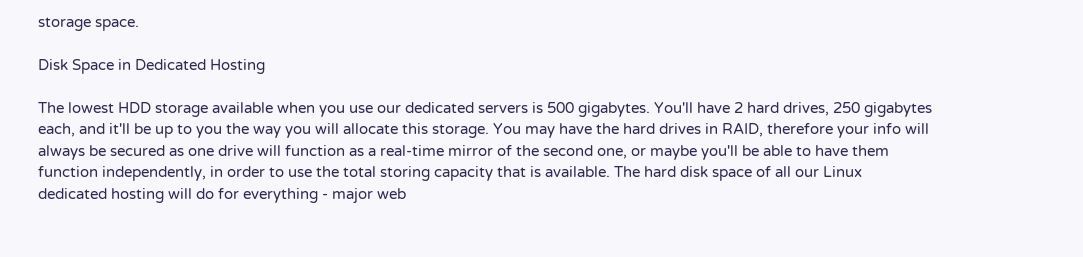storage space.

Disk Space in Dedicated Hosting

The lowest HDD storage available when you use our dedicated servers is 500 gigabytes. You'll have 2 hard drives, 250 gigabytes each, and it'll be up to you the way you will allocate this storage. You may have the hard drives in RAID, therefore your info will always be secured as one drive will function as a real-time mirror of the second one, or maybe you'll be able to have them function independently, in order to use the total storing capacity that is available. The hard disk space of all our Linux dedicated hosting will do for everything - major web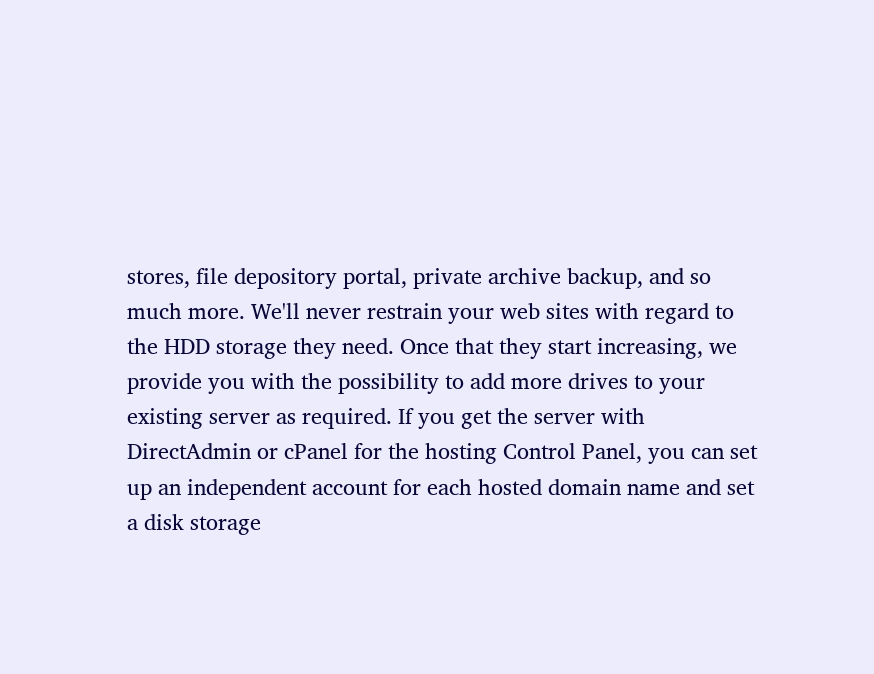stores, file depository portal, private archive backup, and so much more. We'll never restrain your web sites with regard to the HDD storage they need. Once that they start increasing, we provide you with the possibility to add more drives to your existing server as required. If you get the server with DirectAdmin or cPanel for the hosting Control Panel, you can set up an independent account for each hosted domain name and set a disk storage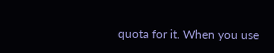quota for it. When you use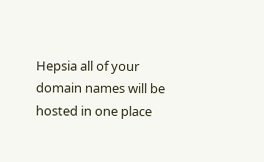Hepsia all of your domain names will be hosted in one place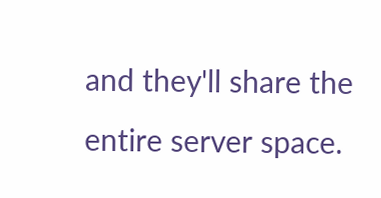and they'll share the entire server space.